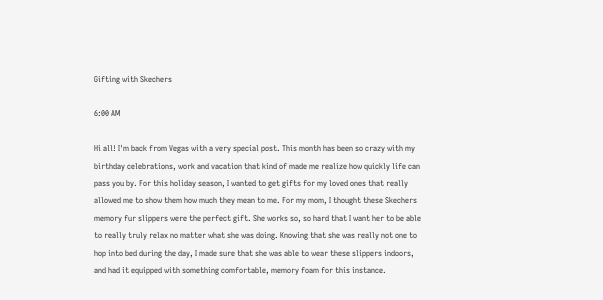Gifting with Skechers

6:00 AM

Hi all! I'm back from Vegas with a very special post. This month has been so crazy with my birthday celebrations, work and vacation that kind of made me realize how quickly life can pass you by. For this holiday season, I wanted to get gifts for my loved ones that really allowed me to show them how much they mean to me. For my mom, I thought these Skechers memory fur slippers were the perfect gift. She works so, so hard that I want her to be able to really truly relax no matter what she was doing. Knowing that she was really not one to hop into bed during the day, I made sure that she was able to wear these slippers indoors, and had it equipped with something comfortable, memory foam for this instance.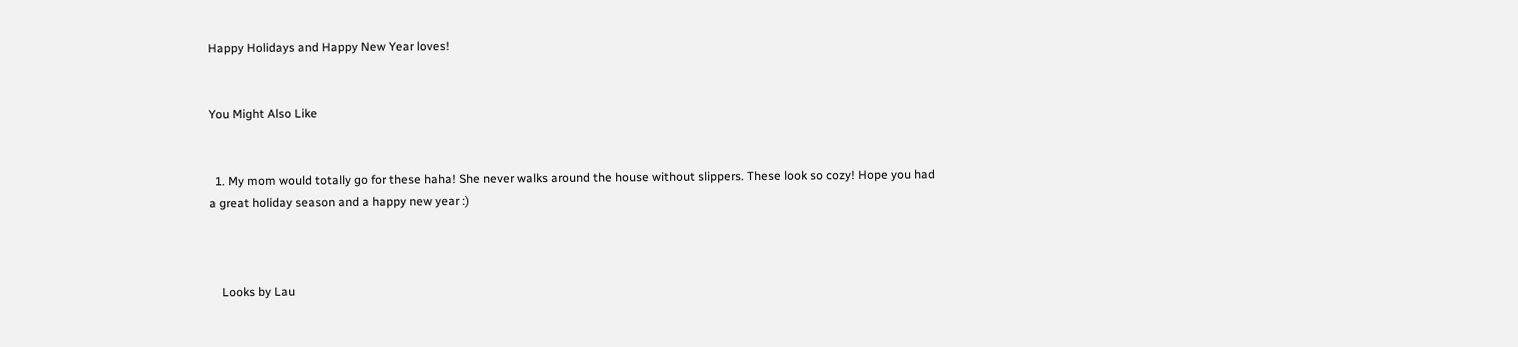Happy Holidays and Happy New Year loves!


You Might Also Like


  1. My mom would totally go for these haha! She never walks around the house without slippers. These look so cozy! Hope you had a great holiday season and a happy new year :)



    Looks by Lau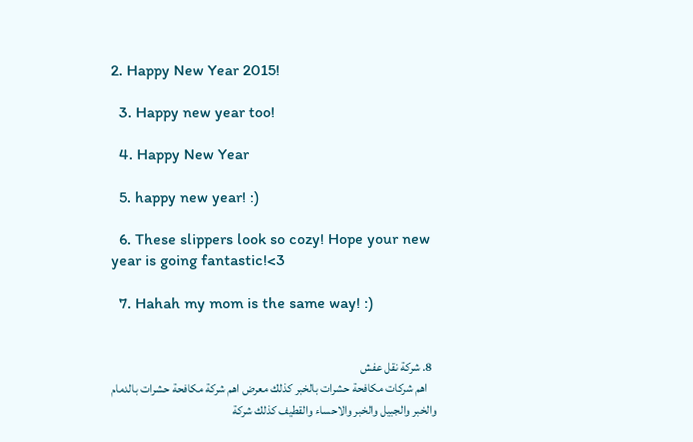2. Happy New Year 2015!

  3. Happy new year too!

  4. Happy New Year

  5. happy new year! :)

  6. These slippers look so cozy! Hope your new year is going fantastic!<3

  7. Hahah my mom is the same way! :)


  8. شركة نقل عفش
    اهم شركات مكافحة حشرات بالخبر كذلك معرض اهم شركة مكافحة حشرات بالدمام والخبر والجبيل والخبر والاحساء والقطيف كذلك شركة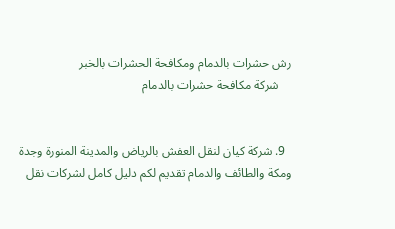رش حشرات بالدمام ومكافحة الحشرات بالخبر
    شركة مكافحة حشرات بالدمام


  9. شركة كيان لنقل العفش بالرياض والمدينة المنورة وجدة ومكة والطائف والدمام تقديم لكم دليل كامل لشركات نقل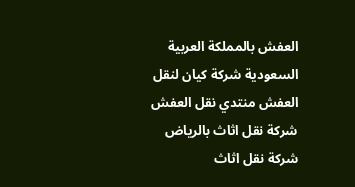العفش بالمملكة العربية السعودية شركة كيان لنقل العفش منتدي نقل العفش شركة نقل اثاث بالرياض شركة نقل اثاث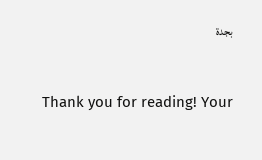بجدة


Thank you for reading! Your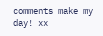comments make my day! xx